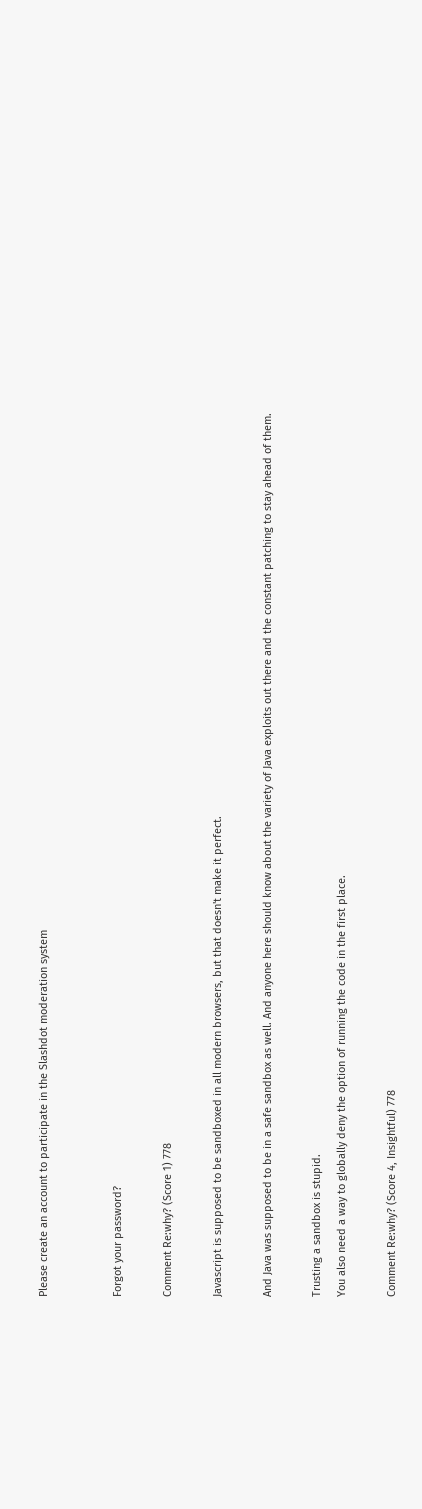Please create an account to participate in the Slashdot moderation system


Forgot your password?

Comment Re:why? (Score 1) 778

Javascript is supposed to be sandboxed in all modern browsers, but that doesn't make it perfect.

And Java was supposed to be in a safe sandbox as well. And anyone here should know about the variety of Java exploits out there and the constant patching to stay ahead of them.

Trusting a sandbox is stupid.
You also need a way to globally deny the option of running the code in the first place.

Comment Re:why? (Score 4, Insightful) 778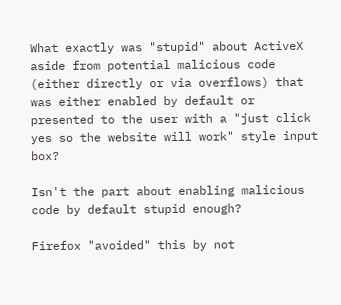What exactly was "stupid" about ActiveX aside from potential malicious code (either directly or via overflows) that was either enabled by default or presented to the user with a "just click yes so the website will work" style input box?

Isn't the part about enabling malicious code by default stupid enough?

Firefox "avoided" this by not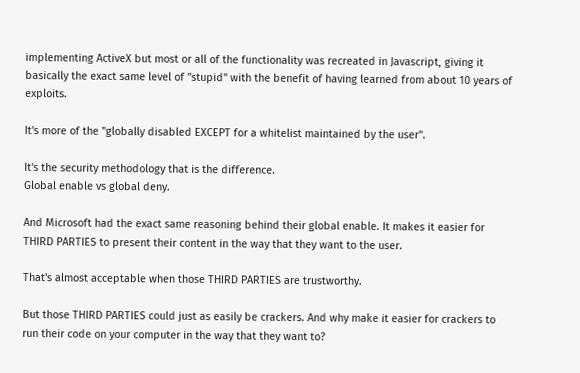implementing ActiveX but most or all of the functionality was recreated in Javascript, giving it basically the exact same level of "stupid" with the benefit of having learned from about 10 years of exploits.

It's more of the "globally disabled EXCEPT for a whitelist maintained by the user".

It's the security methodology that is the difference.
Global enable vs global deny.

And Microsoft had the exact same reasoning behind their global enable. It makes it easier for THIRD PARTIES to present their content in the way that they want to the user.

That's almost acceptable when those THIRD PARTIES are trustworthy.

But those THIRD PARTIES could just as easily be crackers. And why make it easier for crackers to run their code on your computer in the way that they want to?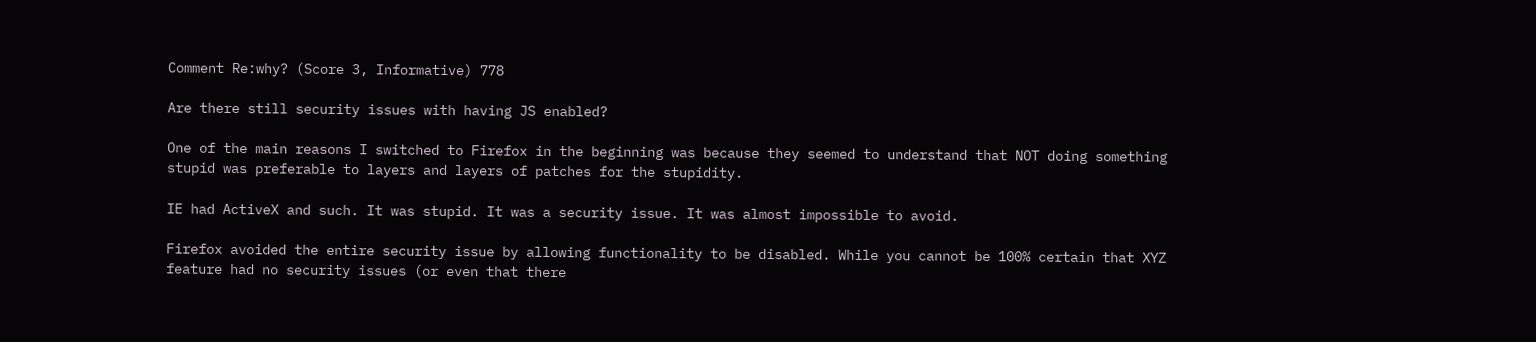Comment Re:why? (Score 3, Informative) 778

Are there still security issues with having JS enabled?

One of the main reasons I switched to Firefox in the beginning was because they seemed to understand that NOT doing something stupid was preferable to layers and layers of patches for the stupidity.

IE had ActiveX and such. It was stupid. It was a security issue. It was almost impossible to avoid.

Firefox avoided the entire security issue by allowing functionality to be disabled. While you cannot be 100% certain that XYZ feature had no security issues (or even that there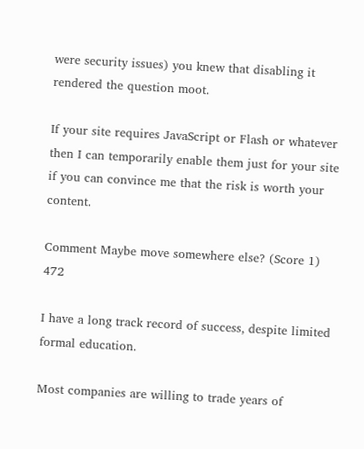were security issues) you knew that disabling it rendered the question moot.

If your site requires JavaScript or Flash or whatever then I can temporarily enable them just for your site if you can convince me that the risk is worth your content.

Comment Maybe move somewhere else? (Score 1) 472

I have a long track record of success, despite limited formal education.

Most companies are willing to trade years of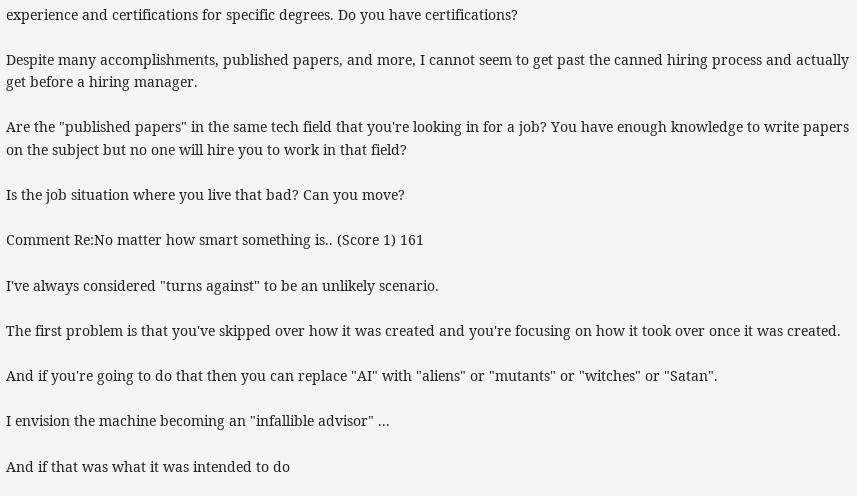experience and certifications for specific degrees. Do you have certifications?

Despite many accomplishments, published papers, and more, I cannot seem to get past the canned hiring process and actually get before a hiring manager.

Are the "published papers" in the same tech field that you're looking in for a job? You have enough knowledge to write papers on the subject but no one will hire you to work in that field?

Is the job situation where you live that bad? Can you move?

Comment Re:No matter how smart something is.. (Score 1) 161

I've always considered "turns against" to be an unlikely scenario.

The first problem is that you've skipped over how it was created and you're focusing on how it took over once it was created.

And if you're going to do that then you can replace "AI" with "aliens" or "mutants" or "witches" or "Satan".

I envision the machine becoming an "infallible advisor" ...

And if that was what it was intended to do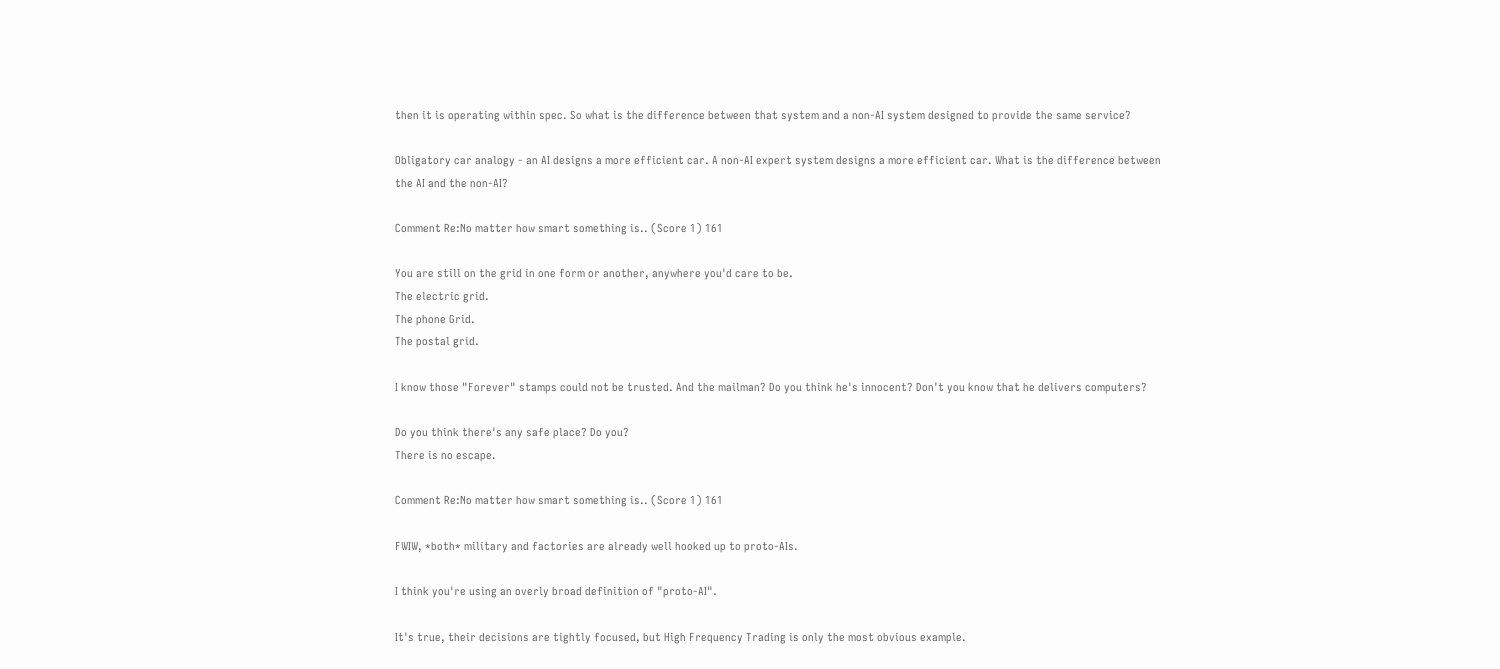then it is operating within spec. So what is the difference between that system and a non-AI system designed to provide the same service?

Obligatory car analogy - an AI designs a more efficient car. A non-AI expert system designs a more efficient car. What is the difference between the AI and the non-AI?

Comment Re:No matter how smart something is.. (Score 1) 161

You are still on the grid in one form or another, anywhere you'd care to be.
The electric grid.
The phone Grid.
The postal grid.

I know those "Forever" stamps could not be trusted. And the mailman? Do you think he's innocent? Don't you know that he delivers computers?

Do you think there's any safe place? Do you?
There is no escape.

Comment Re:No matter how smart something is.. (Score 1) 161

FWIW, *both* military and factories are already well hooked up to proto-AIs.

I think you're using an overly broad definition of "proto-AI".

It's true, their decisions are tightly focused, but High Frequency Trading is only the most obvious example.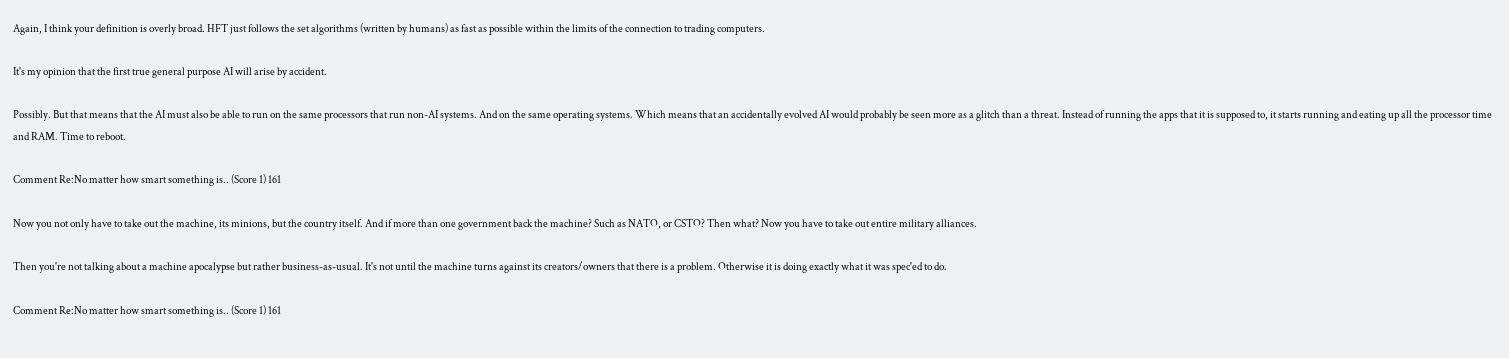Again, I think your definition is overly broad. HFT just follows the set algorithms (written by humans) as fast as possible within the limits of the connection to trading computers.

It's my opinion that the first true general purpose AI will arise by accident.

Possibly. But that means that the AI must also be able to run on the same processors that run non-AI systems. And on the same operating systems. Which means that an accidentally evolved AI would probably be seen more as a glitch than a threat. Instead of running the apps that it is supposed to, it starts running and eating up all the processor time and RAM. Time to reboot.

Comment Re:No matter how smart something is.. (Score 1) 161

Now you not only have to take out the machine, its minions, but the country itself. And if more than one government back the machine? Such as NATO, or CSTO? Then what? Now you have to take out entire military alliances.

Then you're not talking about a machine apocalypse but rather business-as-usual. It's not until the machine turns against its creators/owners that there is a problem. Otherwise it is doing exactly what it was spec'ed to do.

Comment Re:No matter how smart something is.. (Score 1) 161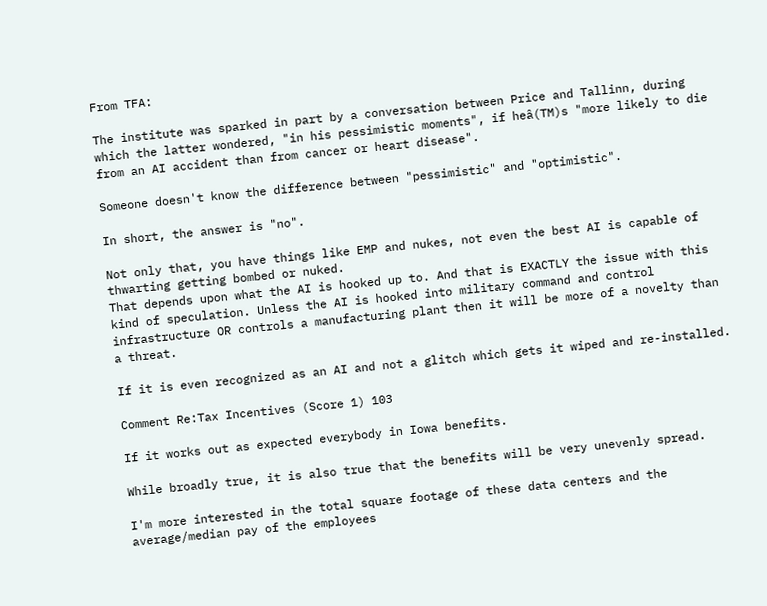From TFA:

The institute was sparked in part by a conversation between Price and Tallinn, during which the latter wondered, "in his pessimistic moments", if heâ(TM)s "more likely to die from an AI accident than from cancer or heart disease".

Someone doesn't know the difference between "pessimistic" and "optimistic".

In short, the answer is "no".

Not only that, you have things like EMP and nukes, not even the best AI is capable of thwarting getting bombed or nuked.
That depends upon what the AI is hooked up to. And that is EXACTLY the issue with this kind of speculation. Unless the AI is hooked into military command and control infrastructure OR controls a manufacturing plant then it will be more of a novelty than a threat.

If it is even recognized as an AI and not a glitch which gets it wiped and re-installed.

Comment Re:Tax Incentives (Score 1) 103

If it works out as expected everybody in Iowa benefits.

While broadly true, it is also true that the benefits will be very unevenly spread.

I'm more interested in the total square footage of these data centers and the average/median pay of the employees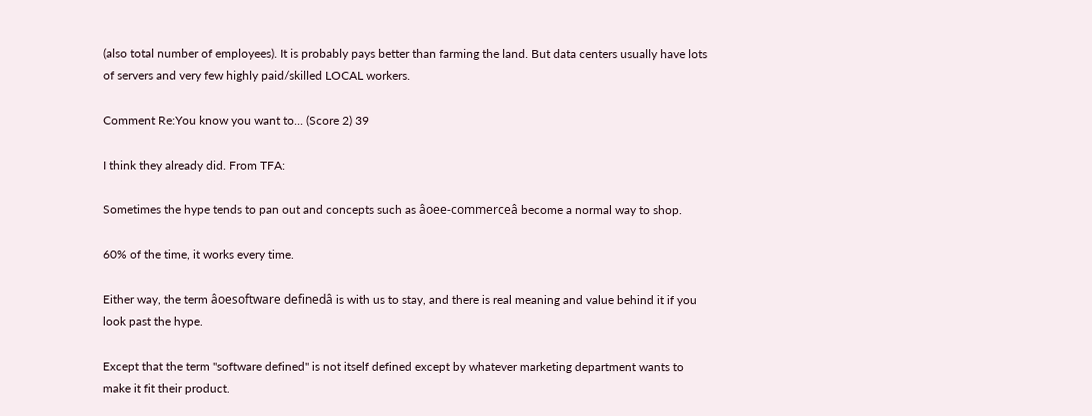(also total number of employees). It is probably pays better than farming the land. But data centers usually have lots of servers and very few highly paid/skilled LOCAL workers.

Comment Re:You know you want to... (Score 2) 39

I think they already did. From TFA:

Sometimes the hype tends to pan out and concepts such as âoee-commerceâ become a normal way to shop.

60% of the time, it works every time.

Either way, the term âoesoftware definedâ is with us to stay, and there is real meaning and value behind it if you look past the hype.

Except that the term "software defined" is not itself defined except by whatever marketing department wants to make it fit their product.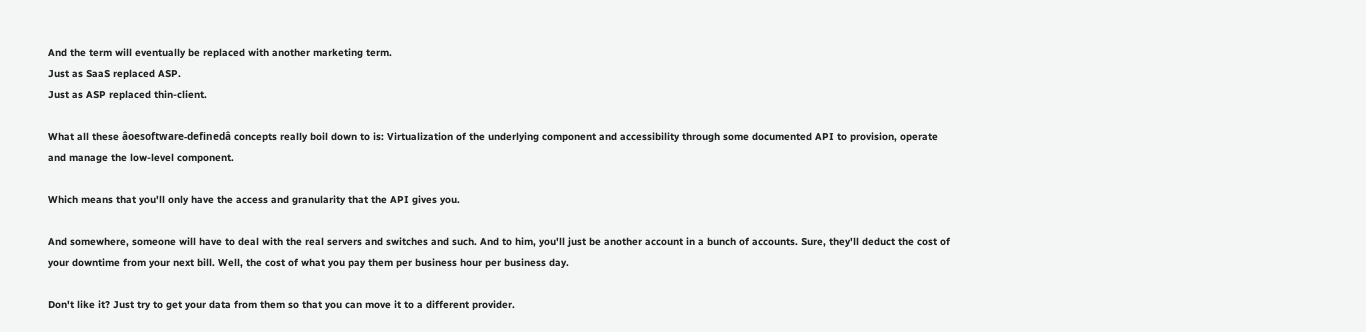And the term will eventually be replaced with another marketing term.
Just as SaaS replaced ASP.
Just as ASP replaced thin-client.

What all these âoesoftware-definedâ concepts really boil down to is: Virtualization of the underlying component and accessibility through some documented API to provision, operate and manage the low-level component.

Which means that you'll only have the access and granularity that the API gives you.

And somewhere, someone will have to deal with the real servers and switches and such. And to him, you'll just be another account in a bunch of accounts. Sure, they'll deduct the cost of your downtime from your next bill. Well, the cost of what you pay them per business hour per business day.

Don't like it? Just try to get your data from them so that you can move it to a different provider.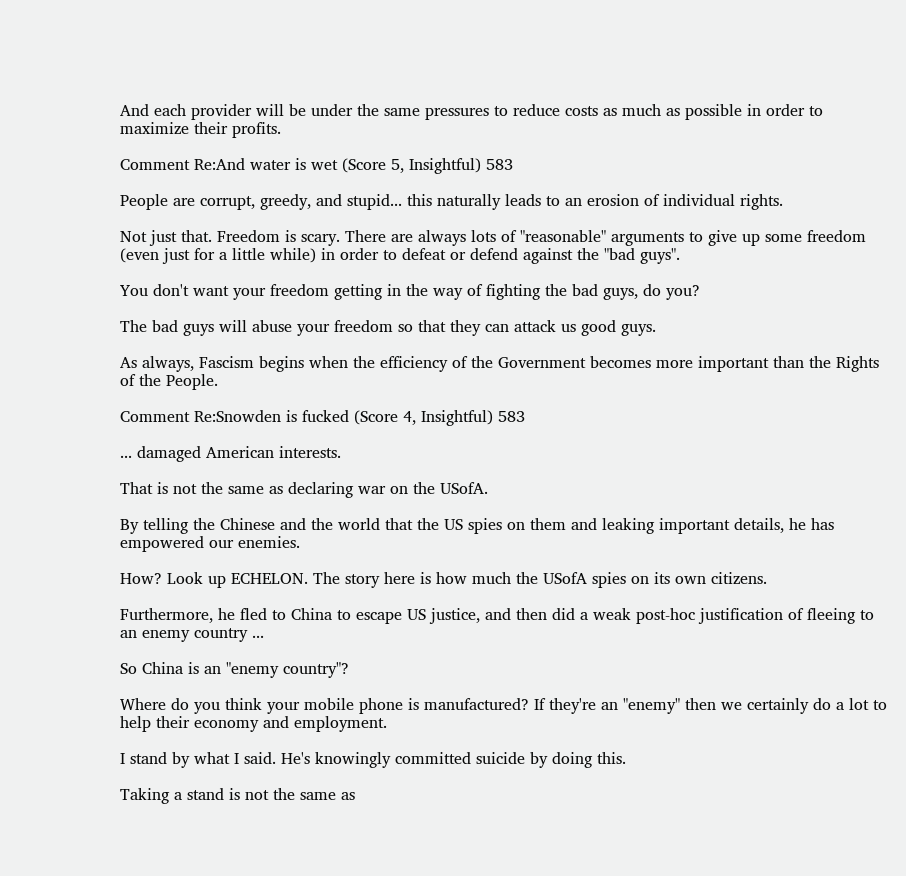And each provider will be under the same pressures to reduce costs as much as possible in order to maximize their profits.

Comment Re:And water is wet (Score 5, Insightful) 583

People are corrupt, greedy, and stupid... this naturally leads to an erosion of individual rights.

Not just that. Freedom is scary. There are always lots of "reasonable" arguments to give up some freedom (even just for a little while) in order to defeat or defend against the "bad guys".

You don't want your freedom getting in the way of fighting the bad guys, do you?

The bad guys will abuse your freedom so that they can attack us good guys.

As always, Fascism begins when the efficiency of the Government becomes more important than the Rights of the People.

Comment Re:Snowden is fucked (Score 4, Insightful) 583

... damaged American interests.

That is not the same as declaring war on the USofA.

By telling the Chinese and the world that the US spies on them and leaking important details, he has empowered our enemies.

How? Look up ECHELON. The story here is how much the USofA spies on its own citizens.

Furthermore, he fled to China to escape US justice, and then did a weak post-hoc justification of fleeing to an enemy country ...

So China is an "enemy country"?

Where do you think your mobile phone is manufactured? If they're an "enemy" then we certainly do a lot to help their economy and employment.

I stand by what I said. He's knowingly committed suicide by doing this.

Taking a stand is not the same as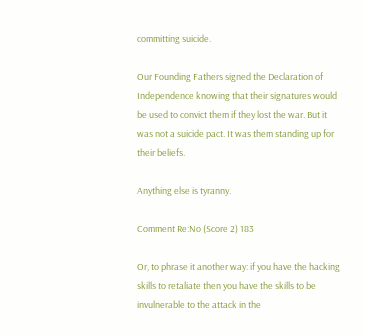committing suicide.

Our Founding Fathers signed the Declaration of Independence knowing that their signatures would be used to convict them if they lost the war. But it was not a suicide pact. It was them standing up for their beliefs.

Anything else is tyranny.

Comment Re:No (Score 2) 183

Or, to phrase it another way: if you have the hacking skills to retaliate then you have the skills to be invulnerable to the attack in the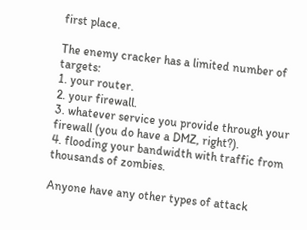first place.

The enemy cracker has a limited number of targets:
1. your router.
2. your firewall.
3. whatever service you provide through your firewall (you do have a DMZ, right?).
4. flooding your bandwidth with traffic from thousands of zombies.

Anyone have any other types of attack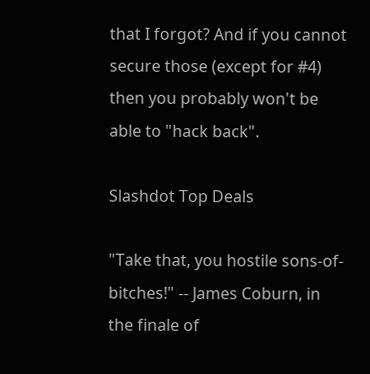that I forgot? And if you cannot secure those (except for #4) then you probably won't be able to "hack back".

Slashdot Top Deals

"Take that, you hostile sons-of-bitches!" -- James Coburn, in the finale of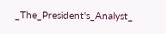_The_President's_Analyst_